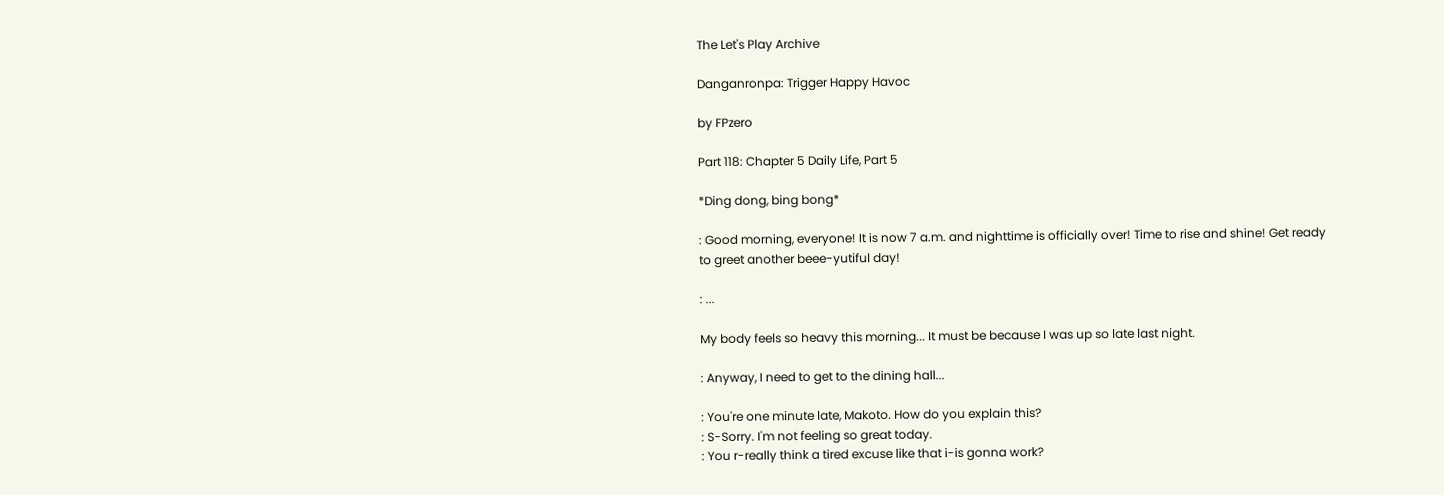The Let's Play Archive

Danganronpa: Trigger Happy Havoc

by FPzero

Part 118: Chapter 5 Daily Life, Part 5

*Ding dong, bing bong*

: Good morning, everyone! It is now 7 a.m. and nighttime is officially over! Time to rise and shine! Get ready to greet another beee-yutiful day!

: ...

My body feels so heavy this morning... It must be because I was up so late last night.

: Anyway, I need to get to the dining hall...

: You're one minute late, Makoto. How do you explain this?
: S-Sorry. I'm not feeling so great today.
: You r-really think a tired excuse like that i-is gonna work?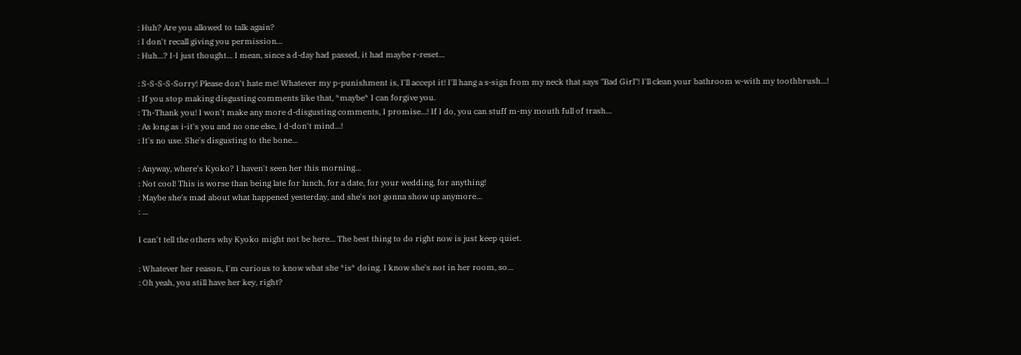: Huh? Are you allowed to talk again?
: I don't recall giving you permission...
: Huh...? I-I just thought... I mean, since a d-day had passed, it had maybe r-reset...

: S-S-S-S-Sorry! Please don't hate me! Whatever my p-punishment is, I'll accept it! I'll hang a s-sign from my neck that says "Bad Girl"! I'll clean your bathroom w-with my toothbrush...!
: If you stop making disgusting comments like that, *maybe* I can forgive you.
: Th-Thank you! I won't make any more d-disgusting comments, I promise...! If I do, you can stuff m-my mouth full of trash...
: As long as i-it's you and no one else, I d-don't mind...!
: It's no use. She's disgusting to the bone...

: Anyway, where's Kyoko? I haven't seen her this morning...
: Not cool! This is worse than being late for lunch, for a date, for your wedding, for anything!
: Maybe she's mad about what happened yesterday, and she's not gonna show up anymore...
: ...

I can't tell the others why Kyoko might not be here... The best thing to do right now is just keep quiet.

: Whatever her reason, I'm curious to know what she *is* doing. I know she's not in her room, so...
: Oh yeah, you still have her key, right?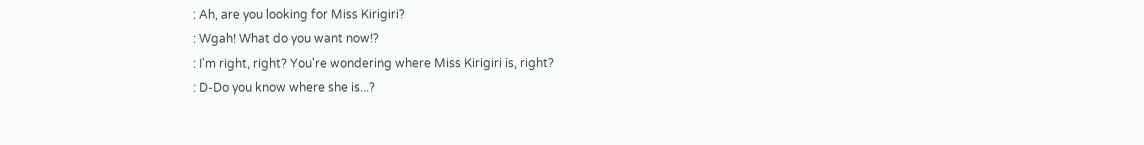: Ah, are you looking for Miss Kirigiri?
: Wgah! What do you want now!?
: I'm right, right? You're wondering where Miss Kirigiri is, right?
: D-Do you know where she is...?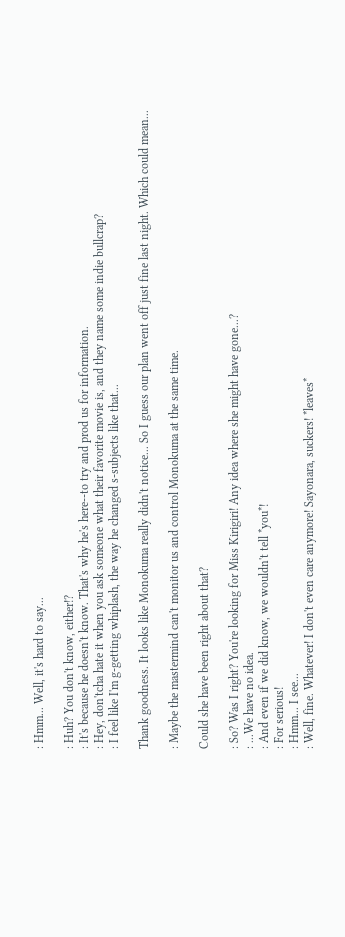: Hmm... Well, it's hard to say...

: Huh? You don't know, either!?
: It's because he doesn't know. That's why he's here--to try and prod us for information.
: Hey, don'tcha hate it when you ask someone what their favorite movie is, and they name some indie bullcrap?
: I feel like I'm g-getting whiplash, the way he changed s-subjects like that...

Thank goodness. It looks like Monokuma really didn't notice... So I guess our plan went off just fine last night. Which could mean...

: Maybe the mastermind can't monitor us and control Monokuma at the same time.

Could she have been right about that?

: So? Was I right? You're looking for Miss Kirigiri! Any idea where she might have gone...?
: ...We have no idea.
: And even if we did know, we wouldn't tell *you*!
: For serious!
: Hmm... I see...
: Well, fine. Whatever! I don't even care anymore! Sayonara, suckers! *leaves*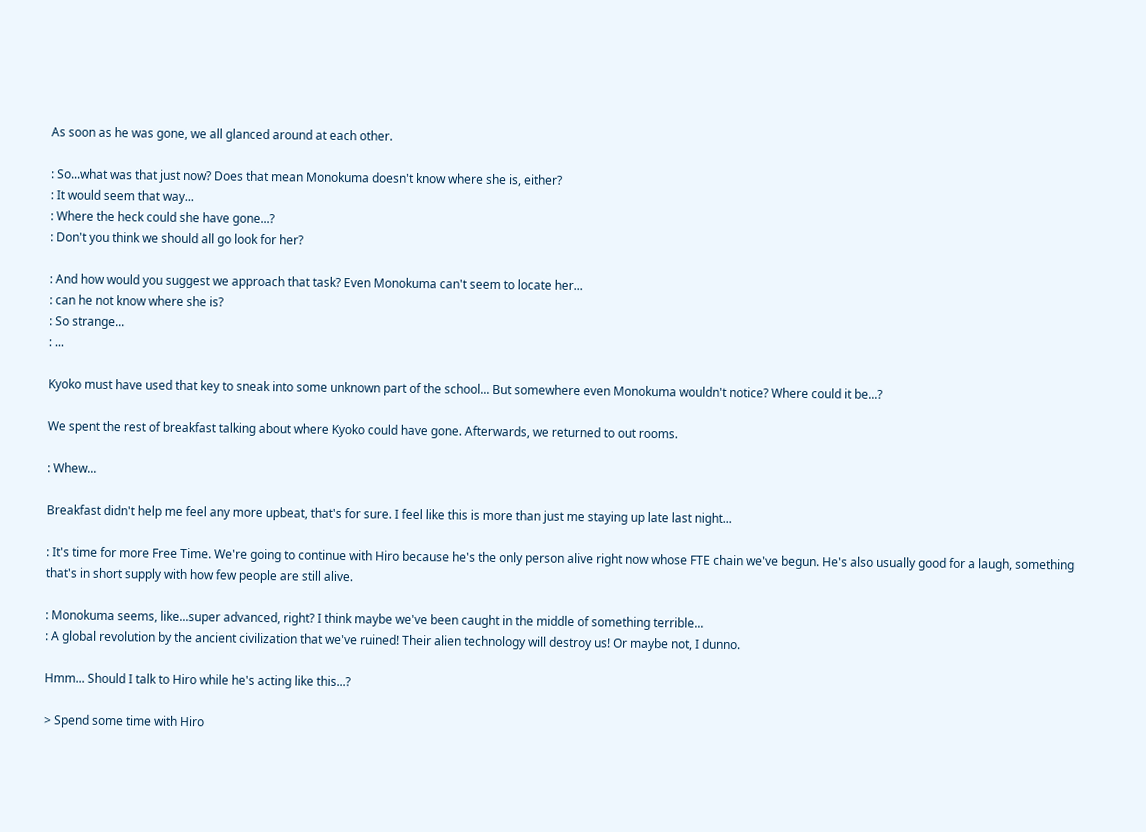As soon as he was gone, we all glanced around at each other.

: So...what was that just now? Does that mean Monokuma doesn't know where she is, either?
: It would seem that way...
: Where the heck could she have gone...?
: Don't you think we should all go look for her?

: And how would you suggest we approach that task? Even Monokuma can't seem to locate her...
: can he not know where she is?
: So strange...
: ...

Kyoko must have used that key to sneak into some unknown part of the school... But somewhere even Monokuma wouldn't notice? Where could it be...?

We spent the rest of breakfast talking about where Kyoko could have gone. Afterwards, we returned to out rooms.

: Whew...

Breakfast didn't help me feel any more upbeat, that's for sure. I feel like this is more than just me staying up late last night...

: It's time for more Free Time. We're going to continue with Hiro because he's the only person alive right now whose FTE chain we've begun. He's also usually good for a laugh, something that's in short supply with how few people are still alive.

: Monokuma seems, like...super advanced, right? I think maybe we've been caught in the middle of something terrible...
: A global revolution by the ancient civilization that we've ruined! Their alien technology will destroy us! Or maybe not, I dunno.

Hmm... Should I talk to Hiro while he's acting like this...?

> Spend some time with Hiro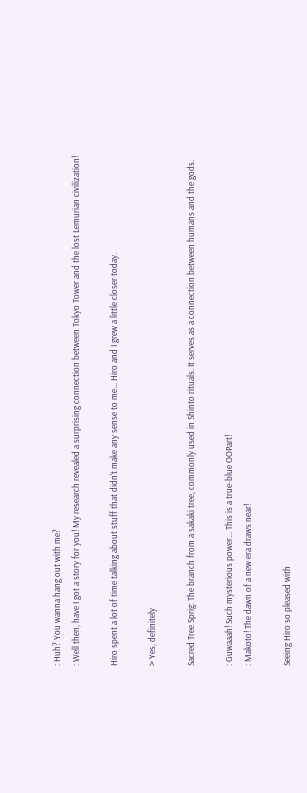: Huh? You wanna hang out with me?
: Well then, have I got a story for you! My research revealed a surprising connection between Tokyo Tower and the lost Lemurian civilization!

Hiro spent a lot of time talking about stuff that didn't make any sense to me... Hiro and I grew a little closer today.

> Yes, definitely

Sacred Tree Sprig: The branch from a sakaki tree, commonly used in Shinto rituals. It serves as a connection between humans and the gods.

: Guwaaah! Such mysterious power... This is a true-blue OOPart!
: Makoto! The dawn of a new era draws near!

Seeing Hiro so pleased with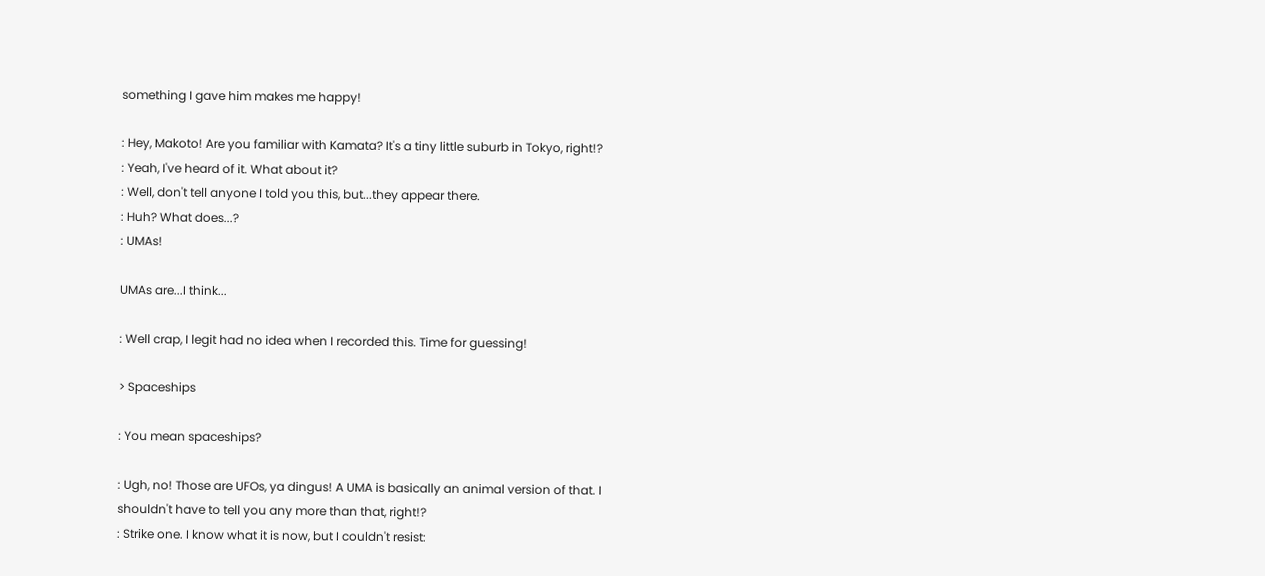something I gave him makes me happy!

: Hey, Makoto! Are you familiar with Kamata? It's a tiny little suburb in Tokyo, right!?
: Yeah, I've heard of it. What about it?
: Well, don't tell anyone I told you this, but...they appear there.
: Huh? What does...?
: UMAs!

UMAs are...I think...

: Well crap, I legit had no idea when I recorded this. Time for guessing!

> Spaceships

: You mean spaceships?

: Ugh, no! Those are UFOs, ya dingus! A UMA is basically an animal version of that. I shouldn't have to tell you any more than that, right!?
: Strike one. I know what it is now, but I couldn't resist: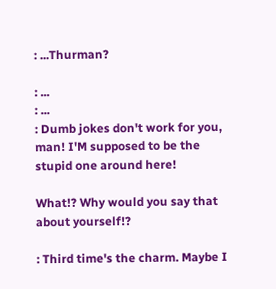: ...Thurman?

: ...
: ...
: Dumb jokes don't work for you, man! I'M supposed to be the stupid one around here!

What!? Why would you say that about yourself!?

: Third time's the charm. Maybe I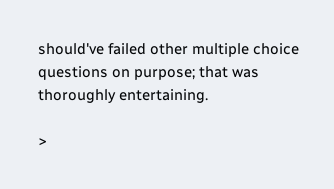should've failed other multiple choice questions on purpose; that was thoroughly entertaining.

>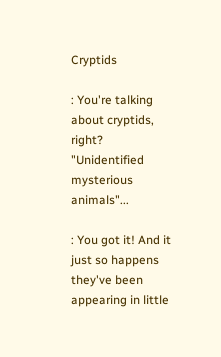Cryptids

: You're talking about cryptids, right? "Unidentified mysterious animals"...

: You got it! And it just so happens they've been appearing in little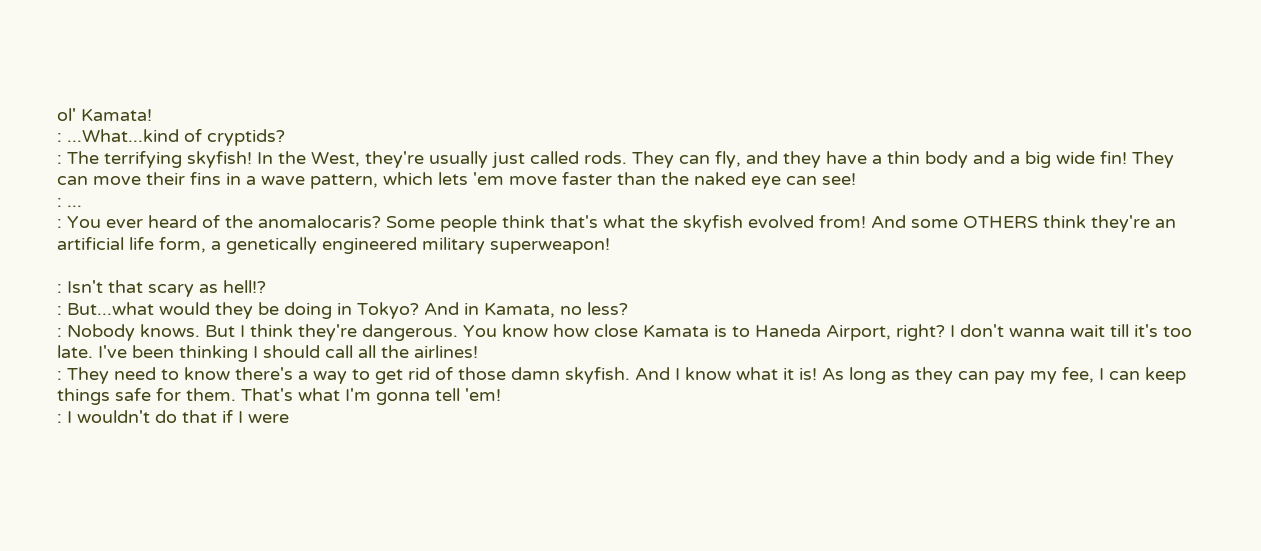ol' Kamata!
: ...What...kind of cryptids?
: The terrifying skyfish! In the West, they're usually just called rods. They can fly, and they have a thin body and a big wide fin! They can move their fins in a wave pattern, which lets 'em move faster than the naked eye can see!
: ...
: You ever heard of the anomalocaris? Some people think that's what the skyfish evolved from! And some OTHERS think they're an artificial life form, a genetically engineered military superweapon!

: Isn't that scary as hell!?
: But...what would they be doing in Tokyo? And in Kamata, no less?
: Nobody knows. But I think they're dangerous. You know how close Kamata is to Haneda Airport, right? I don't wanna wait till it's too late. I've been thinking I should call all the airlines!
: They need to know there's a way to get rid of those damn skyfish. And I know what it is! As long as they can pay my fee, I can keep things safe for them. That's what I'm gonna tell 'em!
: I wouldn't do that if I were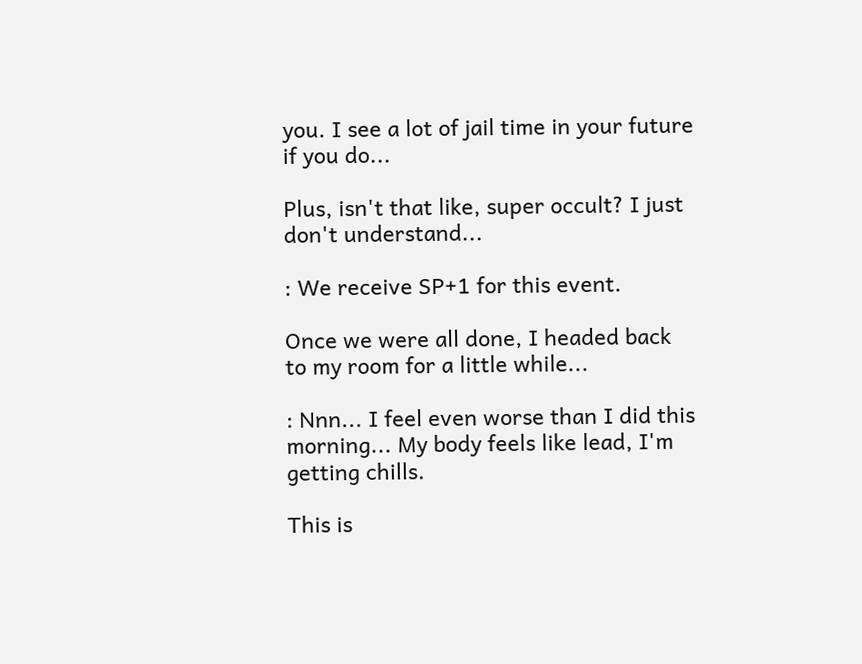you. I see a lot of jail time in your future if you do...

Plus, isn't that like, super occult? I just don't understand...

: We receive SP+1 for this event.

Once we were all done, I headed back to my room for a little while...

: Nnn... I feel even worse than I did this morning... My body feels like lead, I'm getting chills.

This is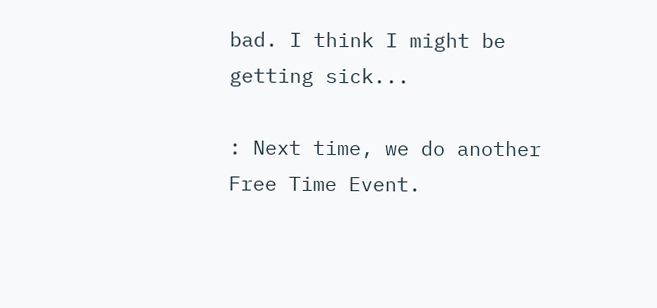bad. I think I might be getting sick...

: Next time, we do another Free Time Event.